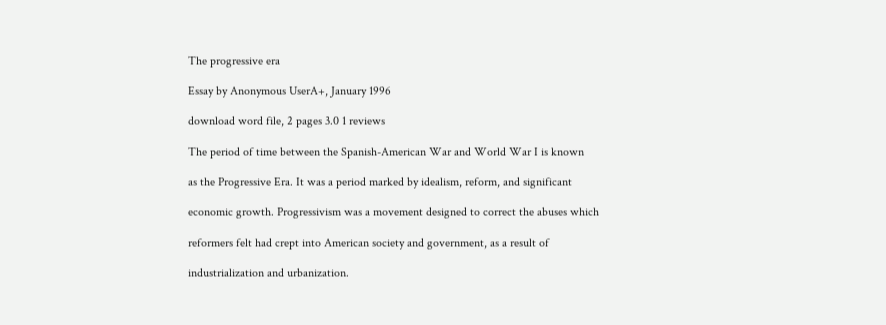The progressive era

Essay by Anonymous UserA+, January 1996

download word file, 2 pages 3.0 1 reviews

The period of time between the Spanish-American War and World War I is known

as the Progressive Era. It was a period marked by idealism, reform, and significant

economic growth. Progressivism was a movement designed to correct the abuses which

reformers felt had crept into American society and government, as a result of

industrialization and urbanization.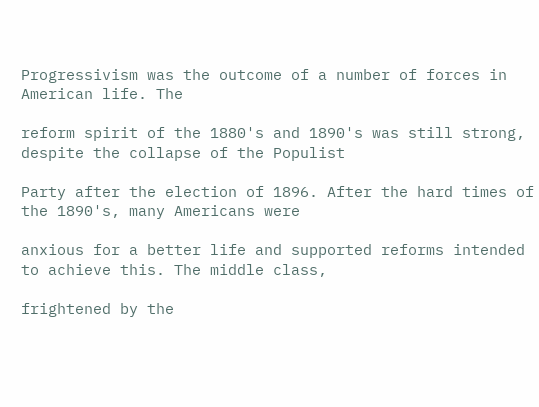Progressivism was the outcome of a number of forces in American life. The

reform spirit of the 1880's and 1890's was still strong, despite the collapse of the Populist

Party after the election of 1896. After the hard times of the 1890's, many Americans were

anxious for a better life and supported reforms intended to achieve this. The middle class,

frightened by the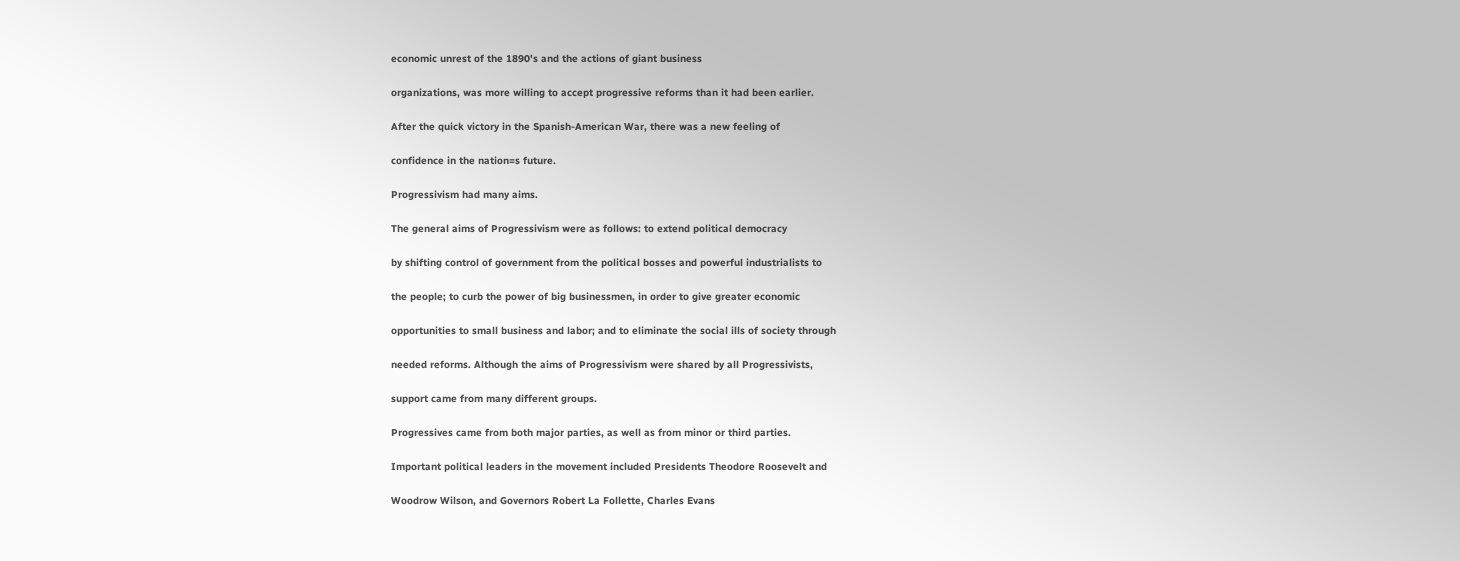economic unrest of the 1890's and the actions of giant business

organizations, was more willing to accept progressive reforms than it had been earlier.

After the quick victory in the Spanish-American War, there was a new feeling of

confidence in the nation=s future.

Progressivism had many aims.

The general aims of Progressivism were as follows: to extend political democracy

by shifting control of government from the political bosses and powerful industrialists to

the people; to curb the power of big businessmen, in order to give greater economic

opportunities to small business and labor; and to eliminate the social ills of society through

needed reforms. Although the aims of Progressivism were shared by all Progressivists,

support came from many different groups.

Progressives came from both major parties, as well as from minor or third parties.

Important political leaders in the movement included Presidents Theodore Roosevelt and

Woodrow Wilson, and Governors Robert La Follette, Charles Evans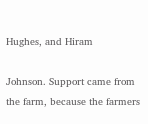Hughes, and Hiram

Johnson. Support came from the farm, because the farmers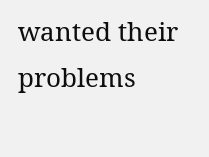wanted their problems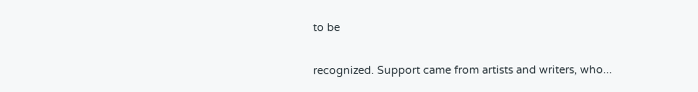to be

recognized. Support came from artists and writers, who...